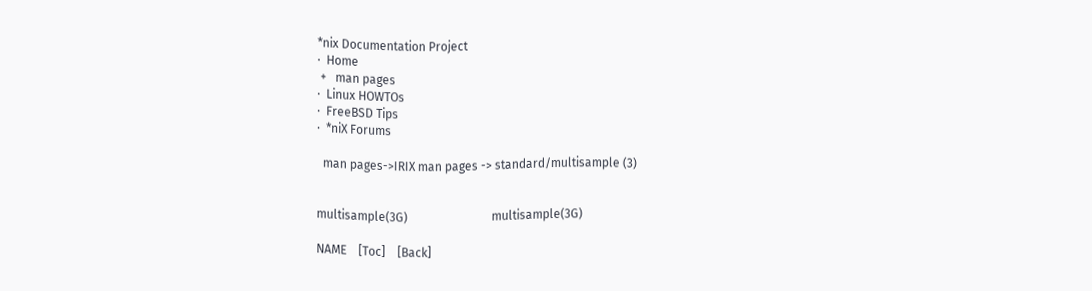*nix Documentation Project
·  Home
 +   man pages
·  Linux HOWTOs
·  FreeBSD Tips
·  *niX Forums

  man pages->IRIX man pages -> standard/multisample (3)


multisample(3G)                            multisample(3G)

NAME    [Toc]    [Back]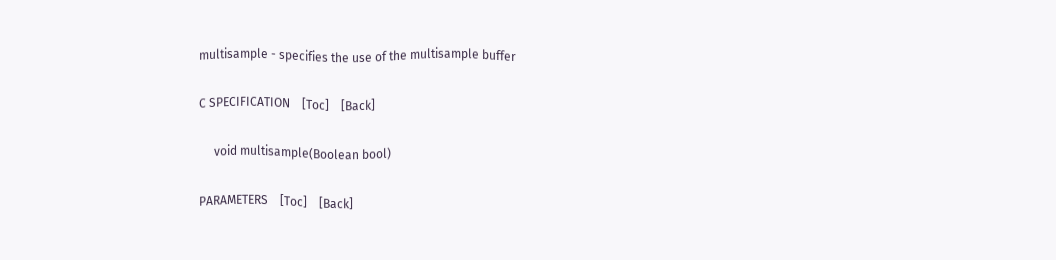multisample - specifies the use of the multisample buffer

C SPECIFICATION    [Toc]    [Back]

     void multisample(Boolean bool)

PARAMETERS    [Toc]    [Back]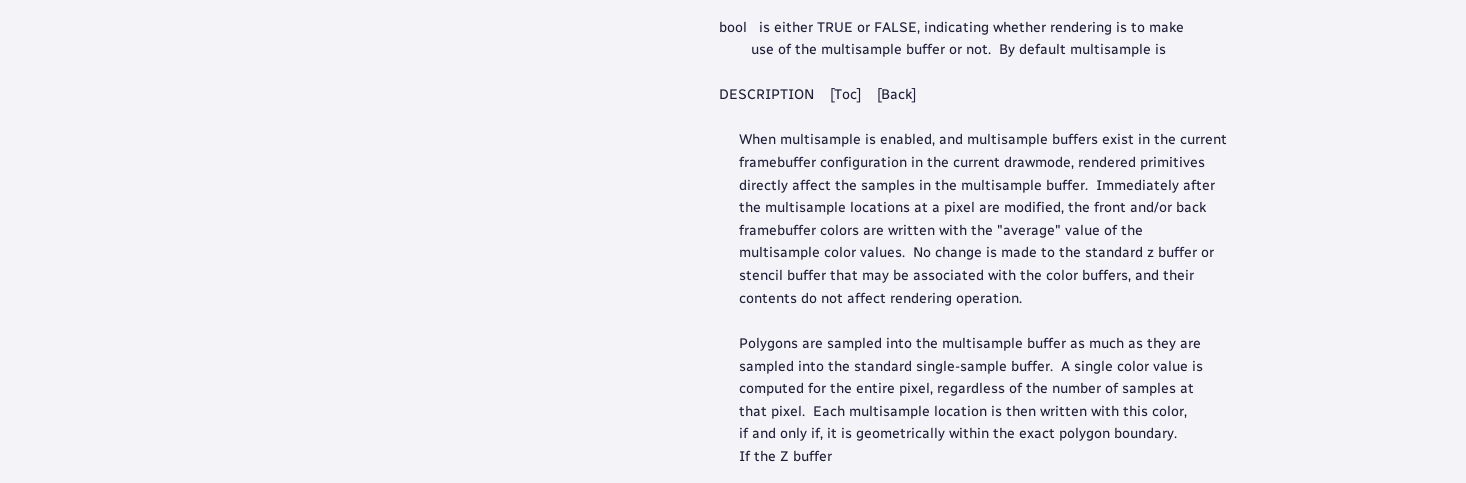bool   is either TRUE or FALSE, indicating whether rendering is to make
        use of the multisample buffer or not.  By default multisample is

DESCRIPTION    [Toc]    [Back]

     When multisample is enabled, and multisample buffers exist in the current
     framebuffer configuration in the current drawmode, rendered primitives
     directly affect the samples in the multisample buffer.  Immediately after
     the multisample locations at a pixel are modified, the front and/or back
     framebuffer colors are written with the "average" value of the
     multisample color values.  No change is made to the standard z buffer or
     stencil buffer that may be associated with the color buffers, and their
     contents do not affect rendering operation.

     Polygons are sampled into the multisample buffer as much as they are
     sampled into the standard single-sample buffer.  A single color value is
     computed for the entire pixel, regardless of the number of samples at
     that pixel.  Each multisample location is then written with this color,
     if and only if, it is geometrically within the exact polygon boundary.
     If the Z buffer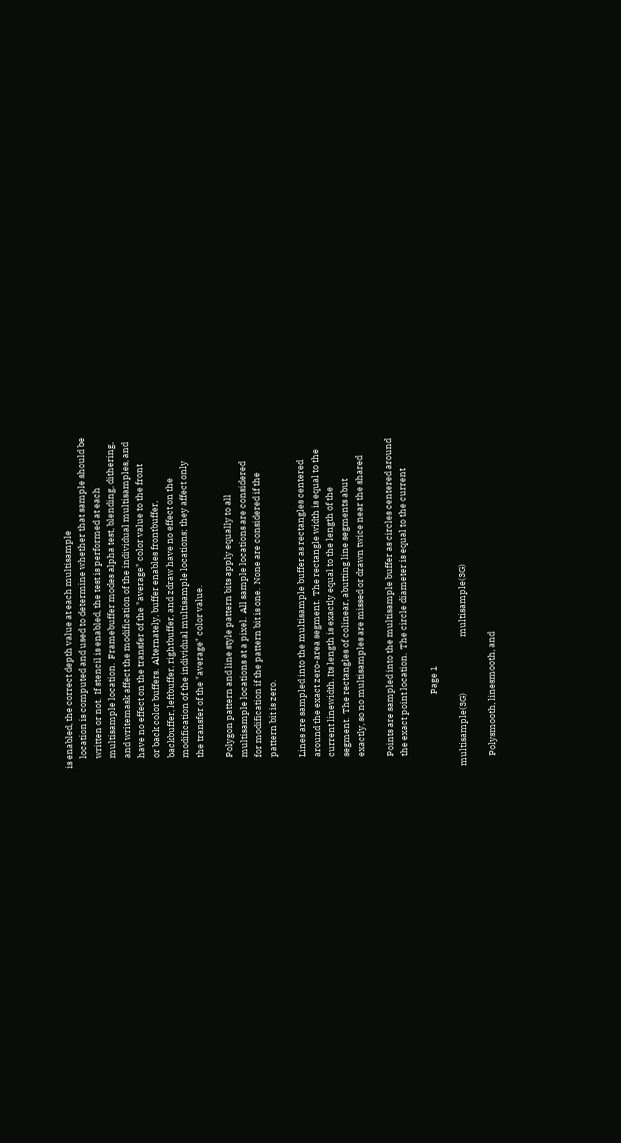is enabled, the correct depth value at each multisample
     location is computed and used to determine whether that sample should be
     written or not.  If stencil is enabled, the test is performed at each
     multisample location.  Framebuffer modes alpha test, blending, dithering,
     and writemask affect the modification of the individual multisamples, and
     have no effect on the transfer of the "average" color value to the front
     or back color buffers.  Alternately, buffer enables frontbuffer,
     backbuffer, leftbuffer, rightbuffer, and zdraw have no effect on the
     modification of the individual multisample locations; they affect only
     the transfer of the "average" color value.

     Polygon pattern and line style pattern bits apply equally to all
     multisample locations at a pixel.  All sample locations are considered
     for modification if the pattern bit is one.  None are considered if the
     pattern bit is zero.

     Lines are sampled into the multisample buffer as rectangles centered
     around the exact zero-area segment.  The rectangle width is equal to the
     current linewidth. Its length is exactly equal to the length of the
     segment.  The rectangles of colinear, abutting line segments abut
     exactly, so no multisamples are missed or drawn twice near the shared

     Points are sampled into the multisample buffer as circles centered around
     the exact point location.  The circle diameter is equal to the current

                                    Page 1

multisample(3G)                            multisample(3G)

     Polysmooth, linesmooth, and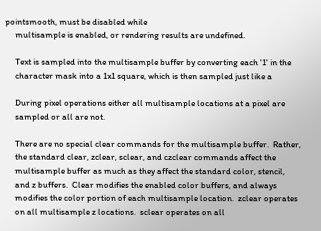pointsmooth, must be disabled while
     multisample is enabled, or rendering results are undefined.

     Text is sampled into the multisample buffer by converting each '1' in the
     character mask into a 1x1 square, which is then sampled just like a

     During pixel operations either all multisample locations at a pixel are
     sampled or all are not.

     There are no special clear commands for the multisample buffer.  Rather,
     the standard clear, zclear, sclear, and czclear commands affect the
     multisample buffer as much as they affect the standard color, stencil,
     and z buffers.  Clear modifies the enabled color buffers, and always
     modifies the color portion of each multisample location.  zclear operates
     on all multisample z locations.  sclear operates on all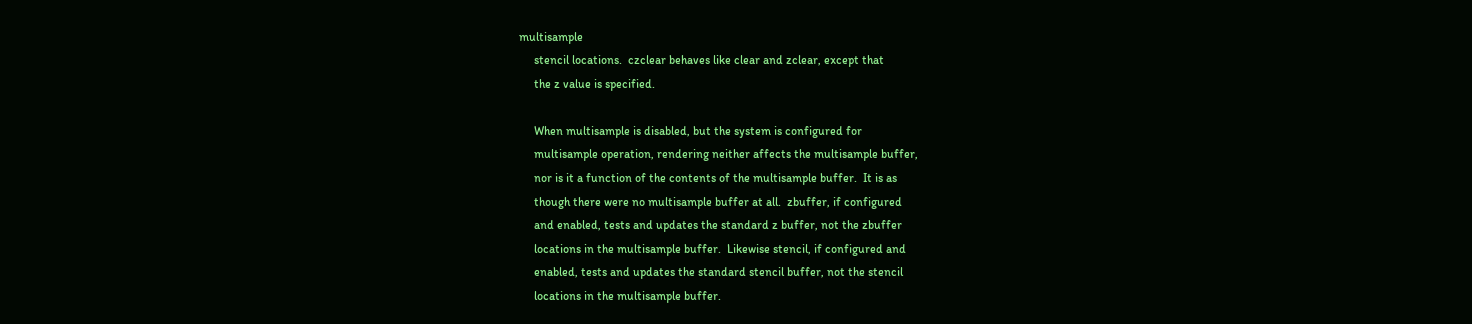multisample
     stencil locations.  czclear behaves like clear and zclear, except that
     the z value is specified.

     When multisample is disabled, but the system is configured for
     multisample operation, rendering neither affects the multisample buffer,
     nor is it a function of the contents of the multisample buffer.  It is as
     though there were no multisample buffer at all.  zbuffer, if configured
     and enabled, tests and updates the standard z buffer, not the zbuffer
     locations in the multisample buffer.  Likewise stencil, if configured and
     enabled, tests and updates the standard stencil buffer, not the stencil
     locations in the multisample buffer.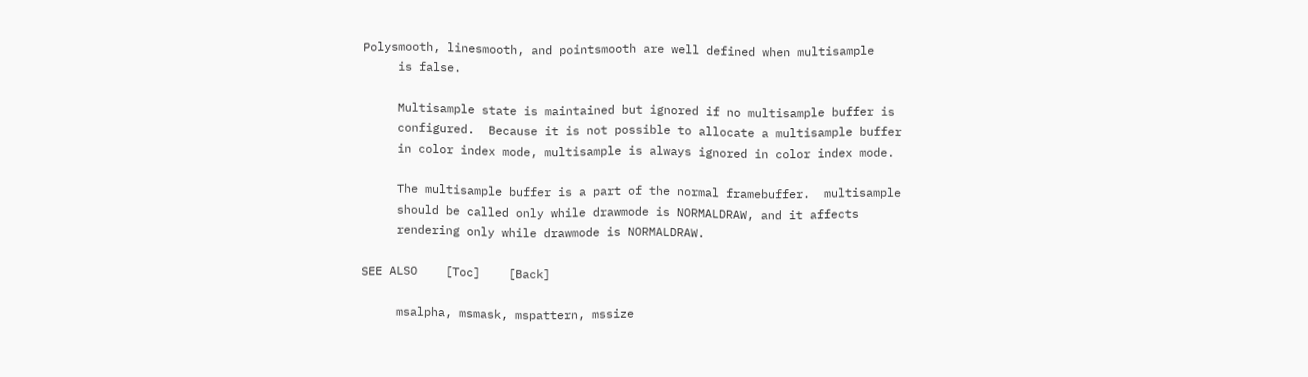Polysmooth, linesmooth, and pointsmooth are well defined when multisample
     is false.

     Multisample state is maintained but ignored if no multisample buffer is
     configured.  Because it is not possible to allocate a multisample buffer
     in color index mode, multisample is always ignored in color index mode.

     The multisample buffer is a part of the normal framebuffer.  multisample
     should be called only while drawmode is NORMALDRAW, and it affects
     rendering only while drawmode is NORMALDRAW.

SEE ALSO    [Toc]    [Back]

     msalpha, msmask, mspattern, mssize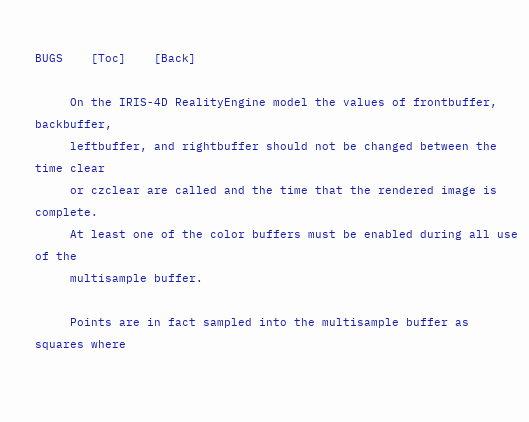BUGS    [Toc]    [Back]

     On the IRIS-4D RealityEngine model the values of frontbuffer, backbuffer,
     leftbuffer, and rightbuffer should not be changed between the time clear
     or czclear are called and the time that the rendered image is complete.
     At least one of the color buffers must be enabled during all use of the
     multisample buffer.

     Points are in fact sampled into the multisample buffer as squares where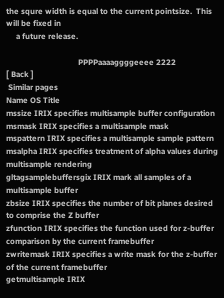the squre width is equal to the current pointsize.  This will be fixed in
     a future release.

                                    PPPPaaaaggggeeee 2222
[ Back ]
 Similar pages
Name OS Title
mssize IRIX specifies multisample buffer configuration
msmask IRIX specifies a multisample mask
mspattern IRIX specifies a multisample sample pattern
msalpha IRIX specifies treatment of alpha values during multisample rendering
gltagsamplebuffersgix IRIX mark all samples of a multisample buffer
zbsize IRIX specifies the number of bit planes desired to comprise the Z buffer
zfunction IRIX specifies the function used for z-buffer comparison by the current framebuffer
zwritemask IRIX specifies a write mask for the z-buffer of the current framebuffer
getmultisample IRIX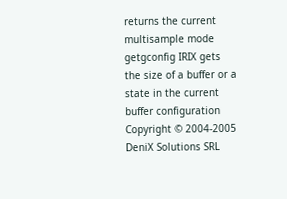returns the current multisample mode
getgconfig IRIX gets the size of a buffer or a state in the current buffer configuration
Copyright © 2004-2005 DeniX Solutions SRL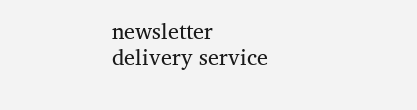newsletter delivery service